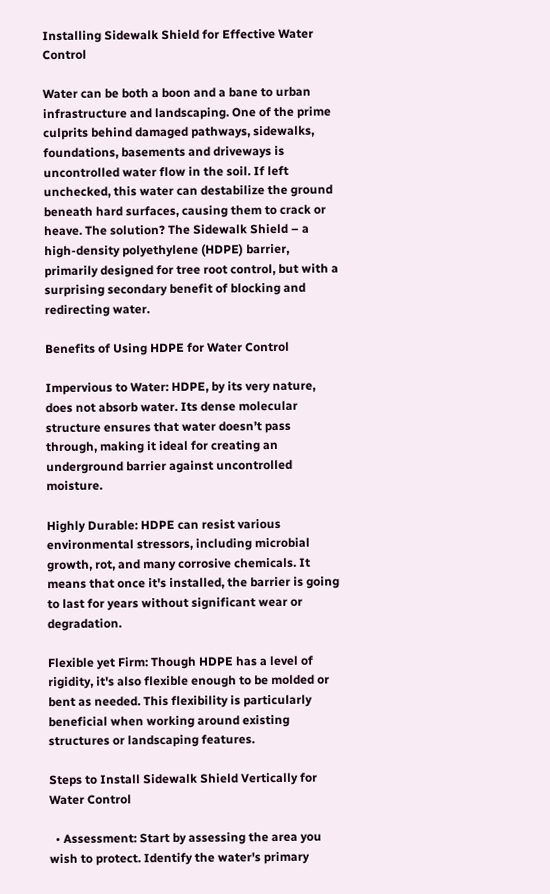Installing Sidewalk Shield for Effective Water Control

Water can be both a boon and a bane to urban infrastructure and landscaping. One of the prime culprits behind damaged pathways, sidewalks, foundations, basements and driveways is uncontrolled water flow in the soil. If left unchecked, this water can destabilize the ground beneath hard surfaces, causing them to crack or heave. The solution? The Sidewalk Shield – a high-density polyethylene (HDPE) barrier, primarily designed for tree root control, but with a surprising secondary benefit of blocking and redirecting water.

Benefits of Using HDPE for Water Control

Impervious to Water: HDPE, by its very nature, does not absorb water. Its dense molecular structure ensures that water doesn’t pass through, making it ideal for creating an underground barrier against uncontrolled moisture.

Highly Durable: HDPE can resist various environmental stressors, including microbial growth, rot, and many corrosive chemicals. It means that once it's installed, the barrier is going to last for years without significant wear or degradation.

Flexible yet Firm: Though HDPE has a level of rigidity, it's also flexible enough to be molded or bent as needed. This flexibility is particularly beneficial when working around existing structures or landscaping features.

Steps to Install Sidewalk Shield Vertically for Water Control

  • Assessment: Start by assessing the area you wish to protect. Identify the water's primary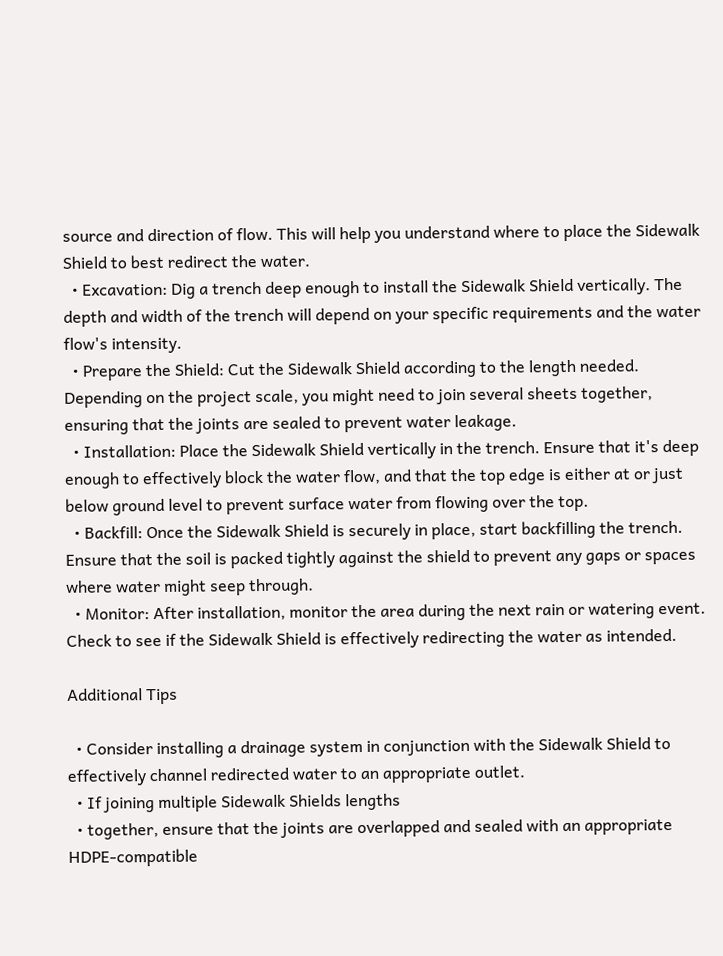source and direction of flow. This will help you understand where to place the Sidewalk Shield to best redirect the water.
  • Excavation: Dig a trench deep enough to install the Sidewalk Shield vertically. The depth and width of the trench will depend on your specific requirements and the water flow's intensity.
  • Prepare the Shield: Cut the Sidewalk Shield according to the length needed. Depending on the project scale, you might need to join several sheets together, ensuring that the joints are sealed to prevent water leakage.
  • Installation: Place the Sidewalk Shield vertically in the trench. Ensure that it's deep enough to effectively block the water flow, and that the top edge is either at or just below ground level to prevent surface water from flowing over the top.
  • Backfill: Once the Sidewalk Shield is securely in place, start backfilling the trench. Ensure that the soil is packed tightly against the shield to prevent any gaps or spaces where water might seep through.
  • Monitor: After installation, monitor the area during the next rain or watering event. Check to see if the Sidewalk Shield is effectively redirecting the water as intended.

Additional Tips

  • Consider installing a drainage system in conjunction with the Sidewalk Shield to effectively channel redirected water to an appropriate outlet.
  • If joining multiple Sidewalk Shields lengths
  • together, ensure that the joints are overlapped and sealed with an appropriate HDPE-compatible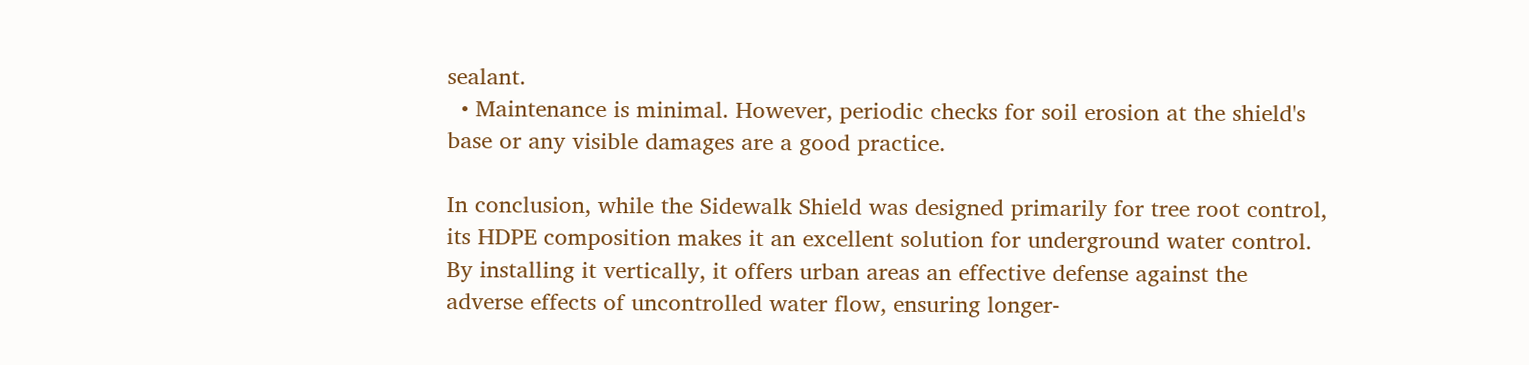sealant.
  • Maintenance is minimal. However, periodic checks for soil erosion at the shield's base or any visible damages are a good practice.

In conclusion, while the Sidewalk Shield was designed primarily for tree root control, its HDPE composition makes it an excellent solution for underground water control. By installing it vertically, it offers urban areas an effective defense against the adverse effects of uncontrolled water flow, ensuring longer-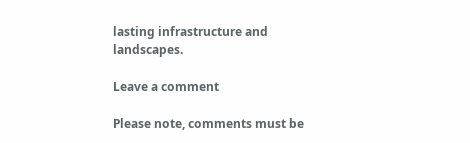lasting infrastructure and landscapes.

Leave a comment

Please note, comments must be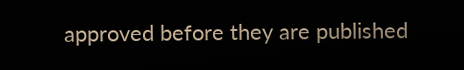approved before they are published